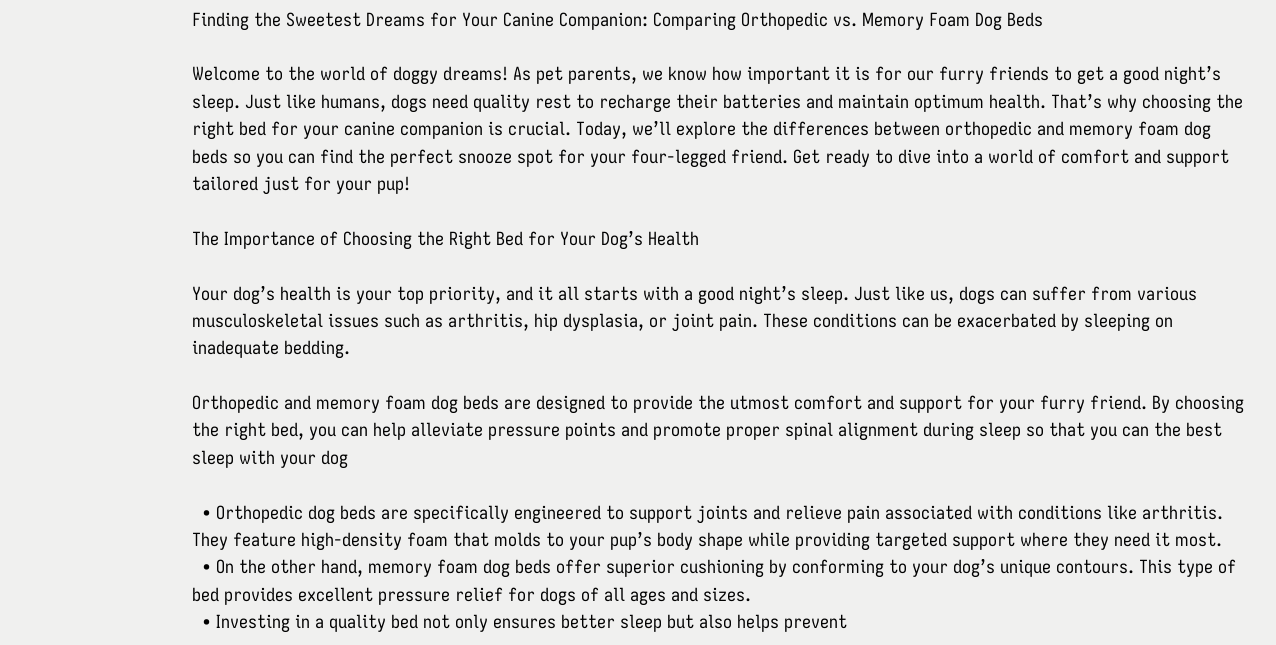Finding the Sweetest Dreams for Your Canine Companion: Comparing Orthopedic vs. Memory Foam Dog Beds

Welcome to the world of doggy dreams! As pet parents, we know how important it is for our furry friends to get a good night’s sleep. Just like humans, dogs need quality rest to recharge their batteries and maintain optimum health. That’s why choosing the right bed for your canine companion is crucial. Today, we’ll explore the differences between orthopedic and memory foam dog beds so you can find the perfect snooze spot for your four-legged friend. Get ready to dive into a world of comfort and support tailored just for your pup!

The Importance of Choosing the Right Bed for Your Dog’s Health

Your dog’s health is your top priority, and it all starts with a good night’s sleep. Just like us, dogs can suffer from various musculoskeletal issues such as arthritis, hip dysplasia, or joint pain. These conditions can be exacerbated by sleeping on inadequate bedding.

Orthopedic and memory foam dog beds are designed to provide the utmost comfort and support for your furry friend. By choosing the right bed, you can help alleviate pressure points and promote proper spinal alignment during sleep so that you can the best sleep with your dog

  • Orthopedic dog beds are specifically engineered to support joints and relieve pain associated with conditions like arthritis. They feature high-density foam that molds to your pup’s body shape while providing targeted support where they need it most.
  • On the other hand, memory foam dog beds offer superior cushioning by conforming to your dog’s unique contours. This type of bed provides excellent pressure relief for dogs of all ages and sizes.
  • Investing in a quality bed not only ensures better sleep but also helps prevent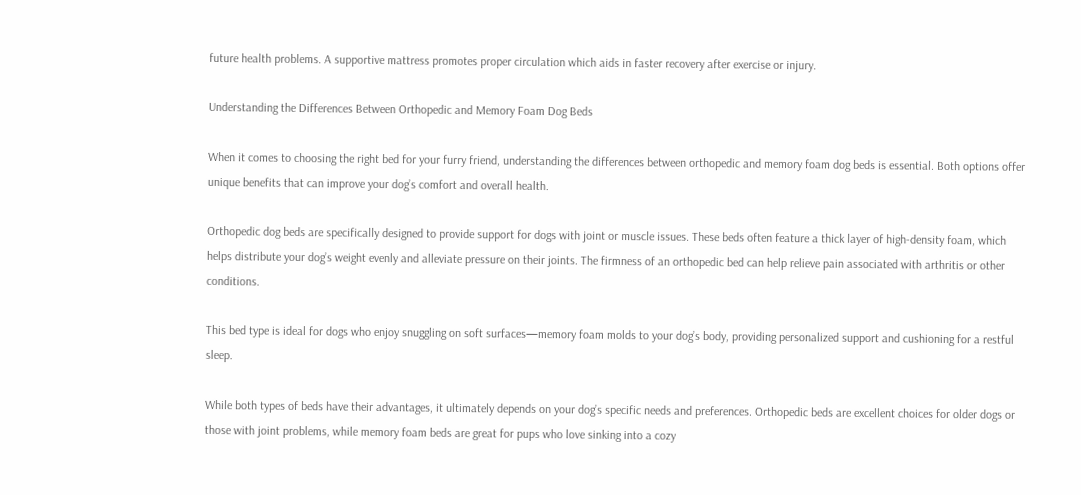future health problems. A supportive mattress promotes proper circulation which aids in faster recovery after exercise or injury.

Understanding the Differences Between Orthopedic and Memory Foam Dog Beds

When it comes to choosing the right bed for your furry friend, understanding the differences between orthopedic and memory foam dog beds is essential. Both options offer unique benefits that can improve your dog’s comfort and overall health.

Orthopedic dog beds are specifically designed to provide support for dogs with joint or muscle issues. These beds often feature a thick layer of high-density foam, which helps distribute your dog’s weight evenly and alleviate pressure on their joints. The firmness of an orthopedic bed can help relieve pain associated with arthritis or other conditions.

This bed type is ideal for dogs who enjoy snuggling on soft surfaces—memory foam molds to your dog’s body, providing personalized support and cushioning for a restful sleep.

While both types of beds have their advantages, it ultimately depends on your dog’s specific needs and preferences. Orthopedic beds are excellent choices for older dogs or those with joint problems, while memory foam beds are great for pups who love sinking into a cozy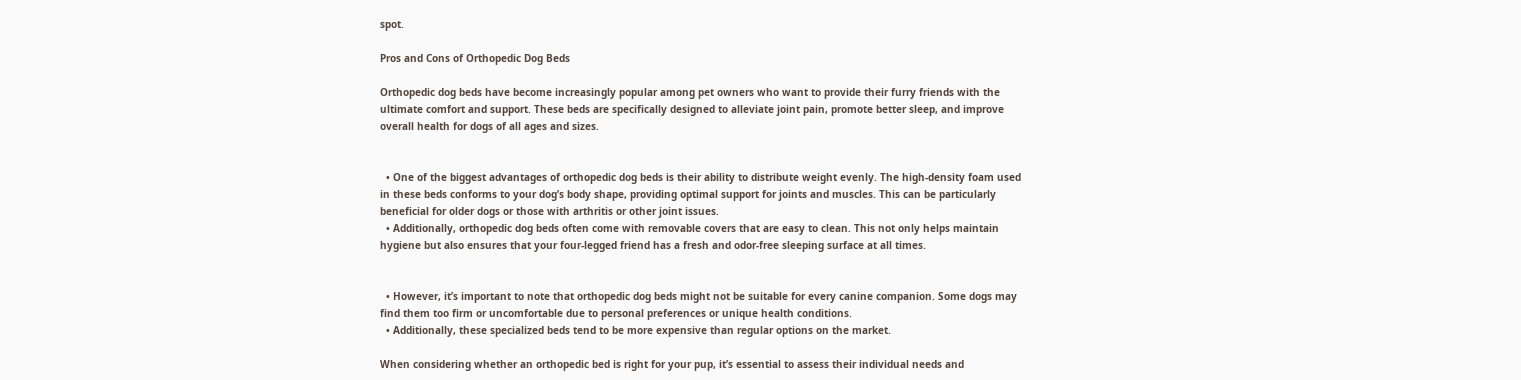spot.

Pros and Cons of Orthopedic Dog Beds

Orthopedic dog beds have become increasingly popular among pet owners who want to provide their furry friends with the ultimate comfort and support. These beds are specifically designed to alleviate joint pain, promote better sleep, and improve overall health for dogs of all ages and sizes.


  • One of the biggest advantages of orthopedic dog beds is their ability to distribute weight evenly. The high-density foam used in these beds conforms to your dog’s body shape, providing optimal support for joints and muscles. This can be particularly beneficial for older dogs or those with arthritis or other joint issues.
  • Additionally, orthopedic dog beds often come with removable covers that are easy to clean. This not only helps maintain hygiene but also ensures that your four-legged friend has a fresh and odor-free sleeping surface at all times.


  • However, it’s important to note that orthopedic dog beds might not be suitable for every canine companion. Some dogs may find them too firm or uncomfortable due to personal preferences or unique health conditions.
  • Additionally, these specialized beds tend to be more expensive than regular options on the market.

When considering whether an orthopedic bed is right for your pup, it’s essential to assess their individual needs and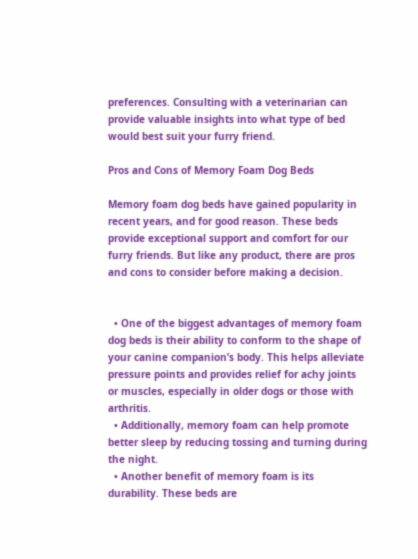preferences. Consulting with a veterinarian can provide valuable insights into what type of bed would best suit your furry friend.

Pros and Cons of Memory Foam Dog Beds

Memory foam dog beds have gained popularity in recent years, and for good reason. These beds provide exceptional support and comfort for our furry friends. But like any product, there are pros and cons to consider before making a decision.


  • One of the biggest advantages of memory foam dog beds is their ability to conform to the shape of your canine companion’s body. This helps alleviate pressure points and provides relief for achy joints or muscles, especially in older dogs or those with arthritis.
  • Additionally, memory foam can help promote better sleep by reducing tossing and turning during the night.
  • Another benefit of memory foam is its durability. These beds are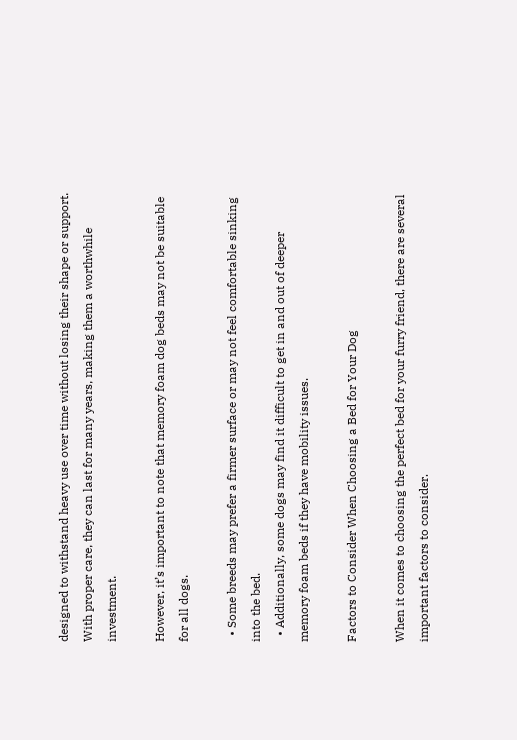designed to withstand heavy use over time without losing their shape or support. With proper care, they can last for many years, making them a worthwhile investment.

However, it’s important to note that memory foam dog beds may not be suitable for all dogs.

  • Some breeds may prefer a firmer surface or may not feel comfortable sinking into the bed.
  • Additionally, some dogs may find it difficult to get in and out of deeper memory foam beds if they have mobility issues.

Factors to Consider When Choosing a Bed for Your Dog

When it comes to choosing the perfect bed for your furry friend, there are several important factors to consider.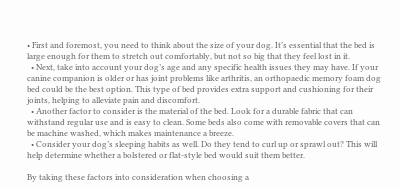• First and foremost, you need to think about the size of your dog. It’s essential that the bed is large enough for them to stretch out comfortably, but not so big that they feel lost in it.
  • Next, take into account your dog’s age and any specific health issues they may have. If your canine companion is older or has joint problems like arthritis, an orthopaedic memory foam dog bed could be the best option. This type of bed provides extra support and cushioning for their joints, helping to alleviate pain and discomfort.
  • Another factor to consider is the material of the bed. Look for a durable fabric that can withstand regular use and is easy to clean. Some beds also come with removable covers that can be machine washed, which makes maintenance a breeze.
  • Consider your dog’s sleeping habits as well. Do they tend to curl up or sprawl out? This will help determine whether a bolstered or flat-style bed would suit them better.

By taking these factors into consideration when choosing a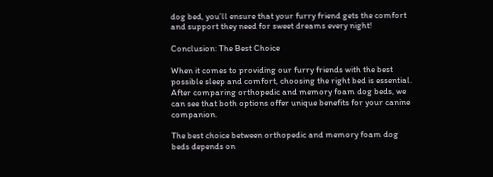dog bed, you’ll ensure that your furry friend gets the comfort and support they need for sweet dreams every night!

Conclusion: The Best Choice

When it comes to providing our furry friends with the best possible sleep and comfort, choosing the right bed is essential. After comparing orthopedic and memory foam dog beds, we can see that both options offer unique benefits for your canine companion.

The best choice between orthopedic and memory foam dog beds depends on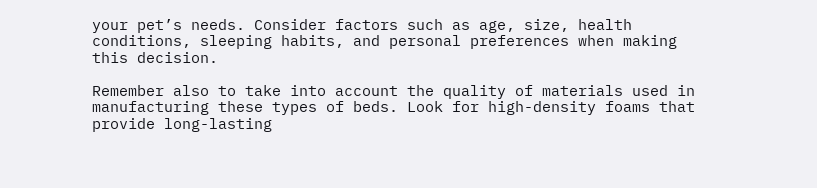your pet’s needs. Consider factors such as age, size, health conditions, sleeping habits, and personal preferences when making this decision.

Remember also to take into account the quality of materials used in manufacturing these types of beds. Look for high-density foams that provide long-lasting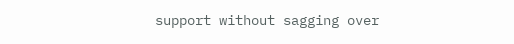support without sagging over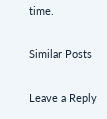time.

Similar Posts

Leave a Reply